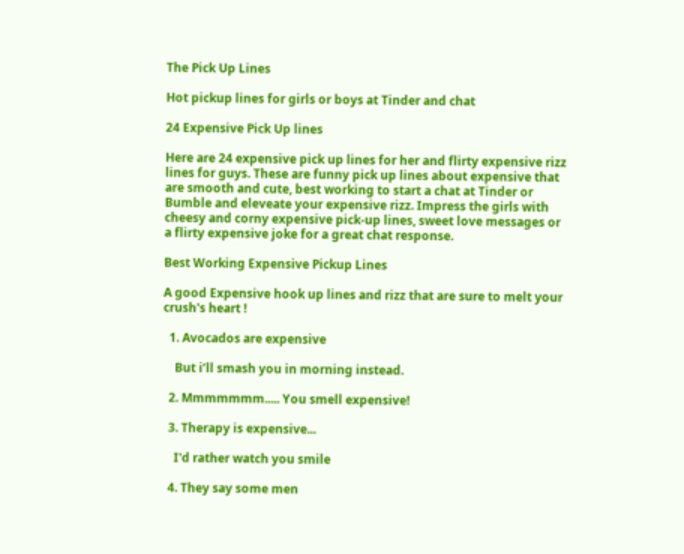The Pick Up Lines

Hot pickup lines for girls or boys at Tinder and chat

24 Expensive Pick Up lines

Here are 24 expensive pick up lines for her and flirty expensive rizz lines for guys. These are funny pick up lines about expensive that are smooth and cute, best working to start a chat at Tinder or Bumble and eleveate your expensive rizz. Impress the girls with cheesy and corny expensive pick-up lines, sweet love messages or a flirty expensive joke for a great chat response.

Best Working Expensive Pickup Lines

A good Expensive hook up lines and rizz that are sure to melt your crush's heart !

  1. Avocados are expensive

    But i’ll smash you in morning instead.

  2. Mmmmmmm..... You smell expensive!

  3. Therapy is expensive...

    I'd rather watch you smile

  4. They say some men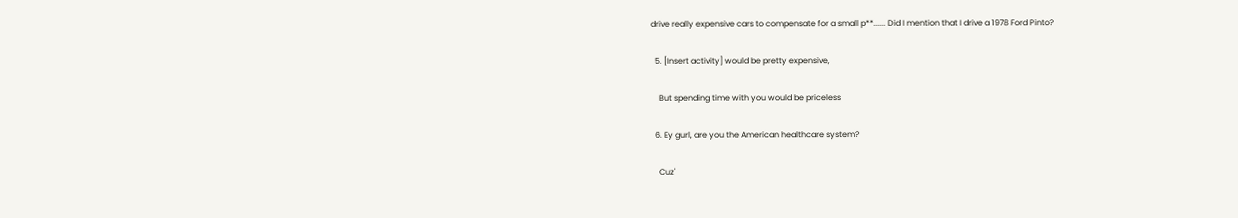drive really expensive cars to compensate for a small p**...... Did I mention that I drive a 1978 Ford Pinto?

  5. [Insert activity] would be pretty expensive,

    But spending time with you would be priceless

  6. Ey gurl, are you the American healthcare system?

    Cuz'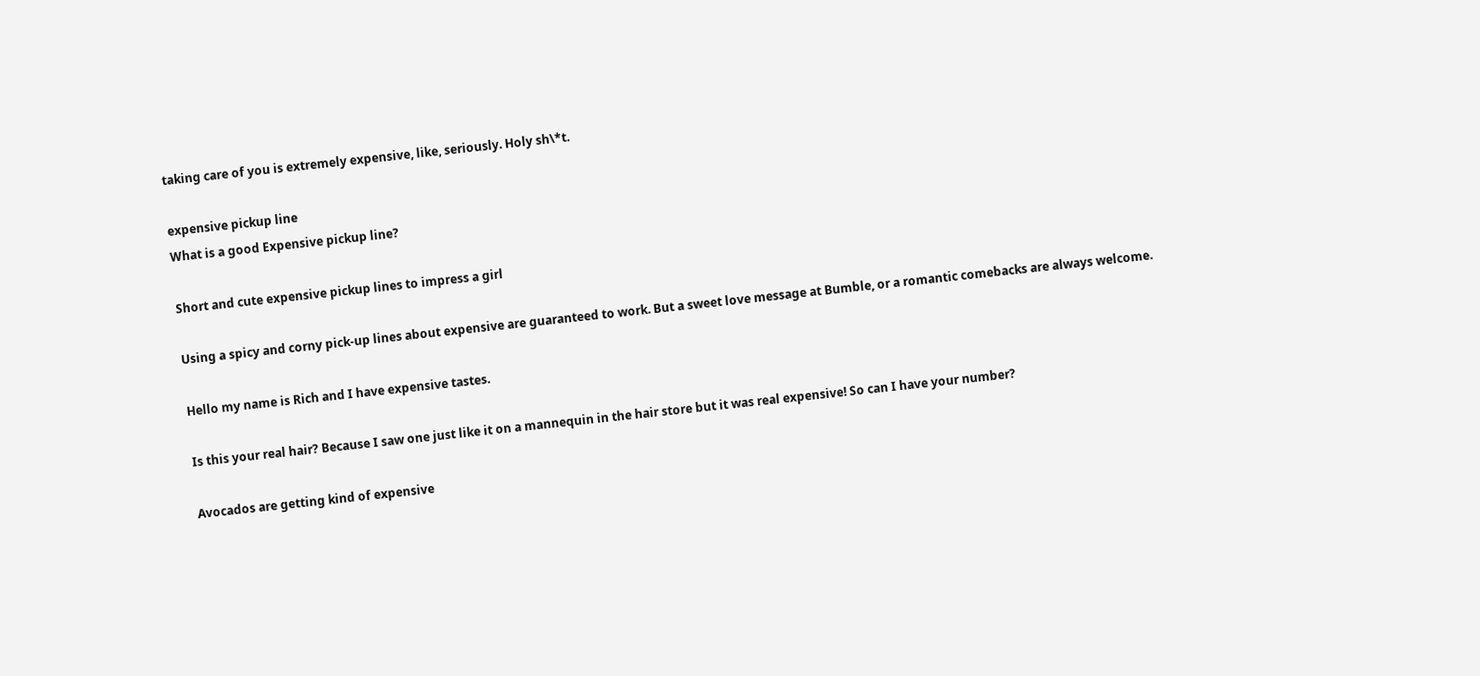taking care of you is extremely expensive, like, seriously. Holy sh\*t.

expensive pickup line
What is a good Expensive pickup line?

Short and cute expensive pickup lines to impress a girl

Using a spicy and corny pick-up lines about expensive are guaranteed to work. But a sweet love message at Bumble, or a romantic comebacks are always welcome.

Hello my name is Rich and I have expensive tastes.

Is this your real hair? Because I saw one just like it on a mannequin in the hair store but it was real expensive! So can I have your number?

Avocados are getting kind of expensive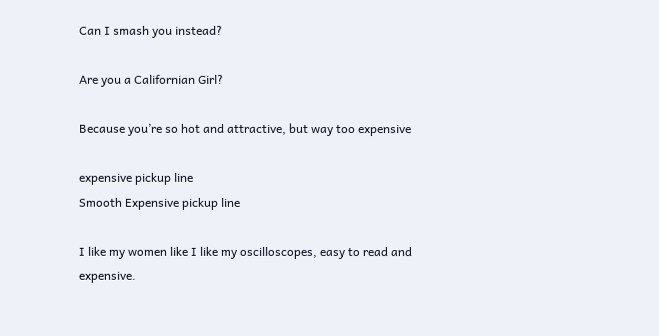Can I smash you instead?

Are you a Californian Girl?

Because you’re so hot and attractive, but way too expensive

expensive pickup line
Smooth Expensive pickup line

I like my women like I like my oscilloscopes, easy to read and expensive.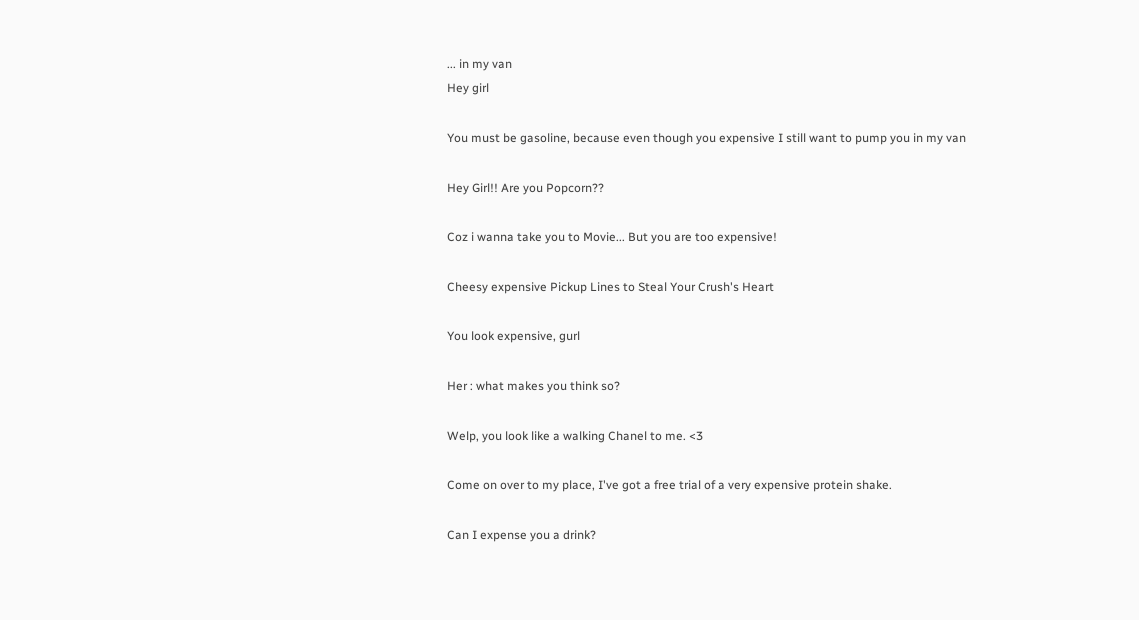... in my van
Hey girl

You must be gasoline, because even though you expensive I still want to pump you in my van

Hey Girl!! Are you Popcorn??

Coz i wanna take you to Movie... But you are too expensive!

Cheesy expensive Pickup Lines to Steal Your Crush's Heart

You look expensive, gurl

Her : what makes you think so?

Welp, you look like a walking Chanel to me. <3

Come on over to my place, I've got a free trial of a very expensive protein shake.

Can I expense you a drink?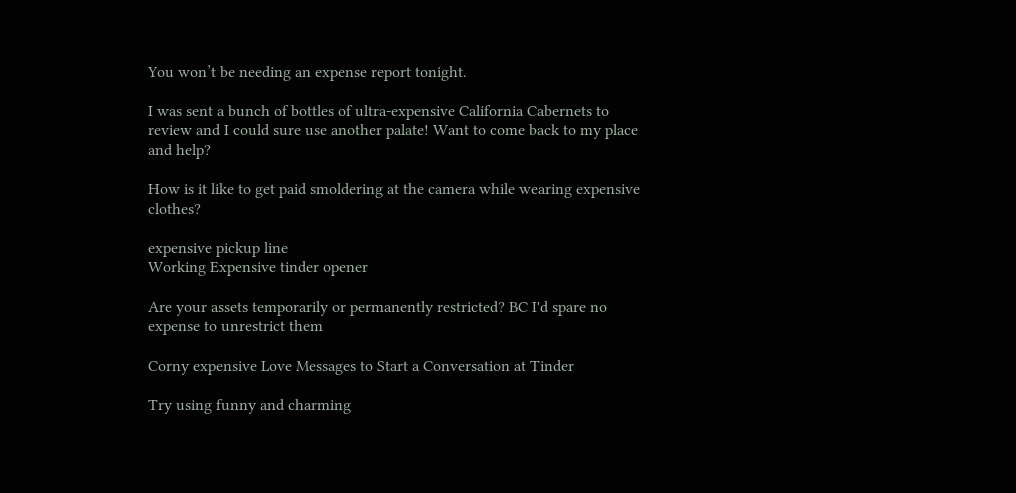You won’t be needing an expense report tonight.

I was sent a bunch of bottles of ultra-expensive California Cabernets to review and I could sure use another palate! Want to come back to my place and help?

How is it like to get paid smoldering at the camera while wearing expensive clothes?

expensive pickup line
Working Expensive tinder opener

Are your assets temporarily or permanently restricted? BC I'd spare no expense to unrestrict them

Corny expensive Love Messages to Start a Conversation at Tinder

Try using funny and charming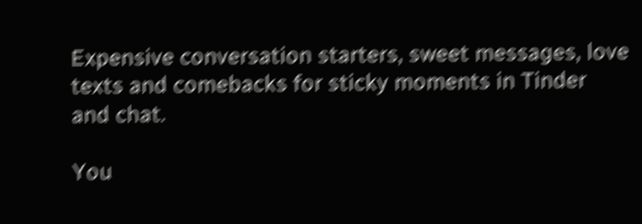Expensive conversation starters, sweet messages, love texts and comebacks for sticky moments in Tinder and chat.

You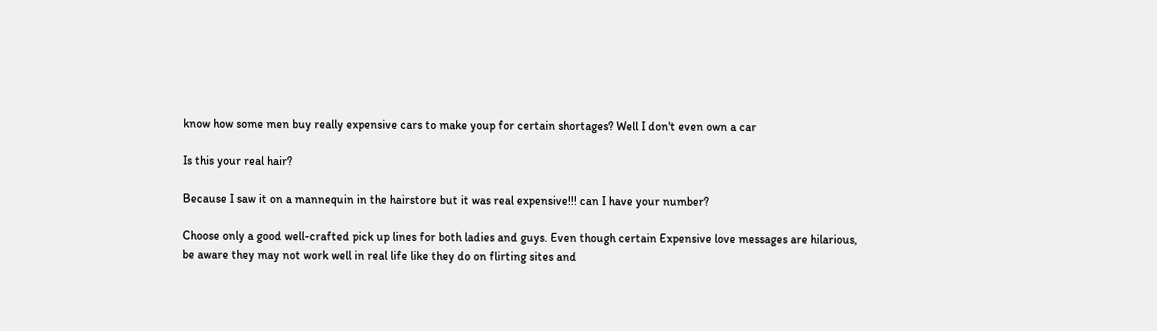know how some men buy really expensive cars to make youp for certain shortages? Well I don't even own a car

Is this your real hair?

Because I saw it on a mannequin in the hairstore but it was real expensive!!! can I have your number?

Choose only a good well-crafted pick up lines for both ladies and guys. Even though certain Expensive love messages are hilarious, be aware they may not work well in real life like they do on flirting sites and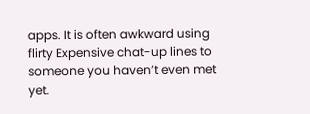apps. It is often awkward using flirty Expensive chat-up lines to someone you haven’t even met yet.